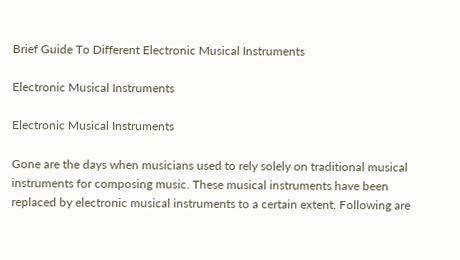Brief Guide To Different Electronic Musical Instruments

Electronic Musical Instruments

Electronic Musical Instruments

Gone are the days when musicians used to rely solely on traditional musical instruments for composing music. These musical instruments have been replaced by electronic musical instruments to a certain extent. Following are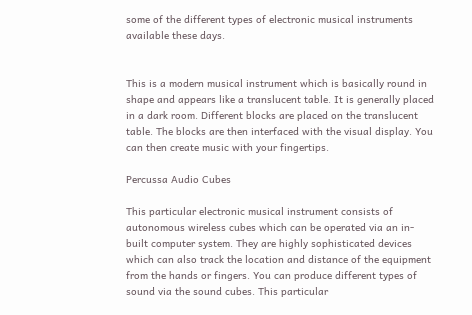some of the different types of electronic musical instruments available these days.


This is a modern musical instrument which is basically round in shape and appears like a translucent table. It is generally placed in a dark room. Different blocks are placed on the translucent table. The blocks are then interfaced with the visual display. You can then create music with your fingertips.

Percussa Audio Cubes

This particular electronic musical instrument consists of autonomous wireless cubes which can be operated via an in-built computer system. They are highly sophisticated devices which can also track the location and distance of the equipment from the hands or fingers. You can produce different types of sound via the sound cubes. This particular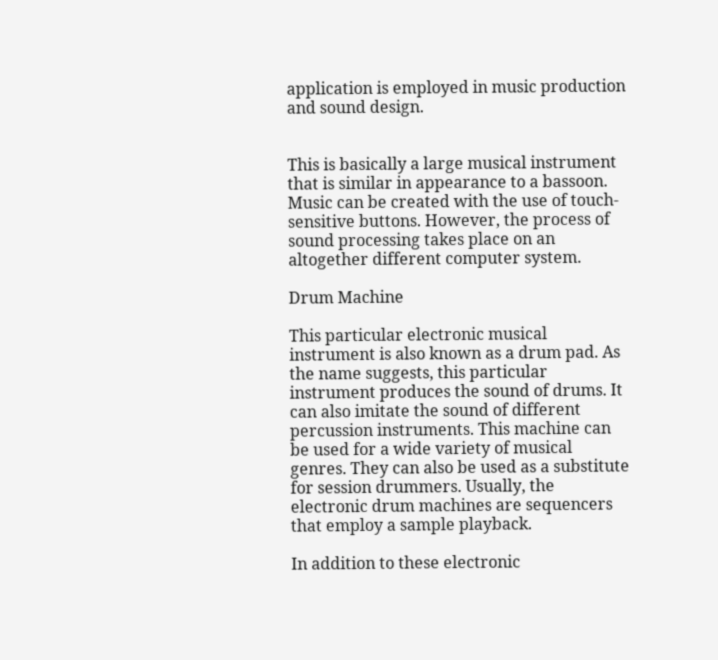application is employed in music production and sound design.


This is basically a large musical instrument that is similar in appearance to a bassoon. Music can be created with the use of touch-sensitive buttons. However, the process of sound processing takes place on an altogether different computer system.

Drum Machine

This particular electronic musical instrument is also known as a drum pad. As the name suggests, this particular instrument produces the sound of drums. It can also imitate the sound of different percussion instruments. This machine can be used for a wide variety of musical genres. They can also be used as a substitute for session drummers. Usually, the electronic drum machines are sequencers that employ a sample playback.

In addition to these electronic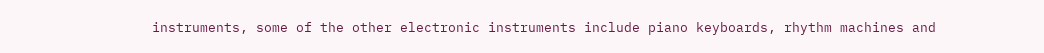instruments, some of the other electronic instruments include piano keyboards, rhythm machines and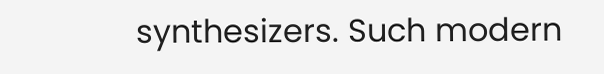synthesizers. Such modern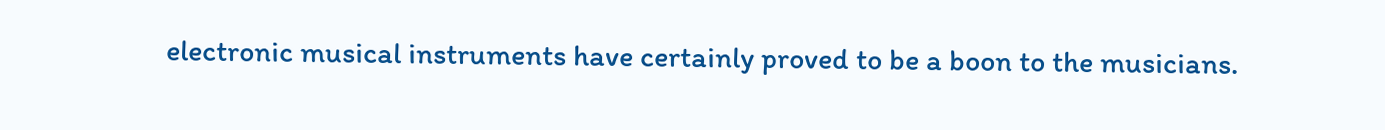electronic musical instruments have certainly proved to be a boon to the musicians.